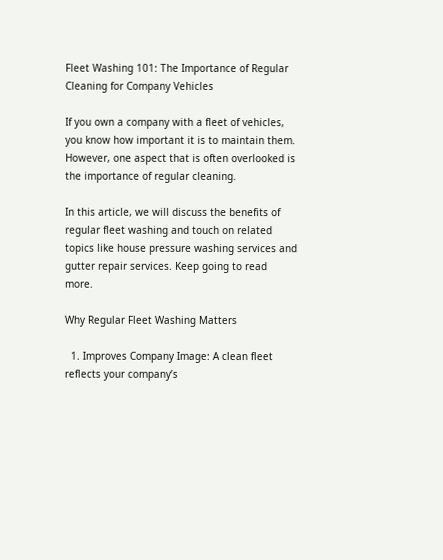Fleet Washing 101: The Importance of Regular Cleaning for Company Vehicles

If you own a company with a fleet of vehicles, you know how important it is to maintain them. However, one aspect that is often overlooked is the importance of regular cleaning.

In this article, we will discuss the benefits of regular fleet washing and touch on related topics like house pressure washing services and gutter repair services. Keep going to read more.

Why Regular Fleet Washing Matters

  1. Improves Company Image: A clean fleet reflects your company’s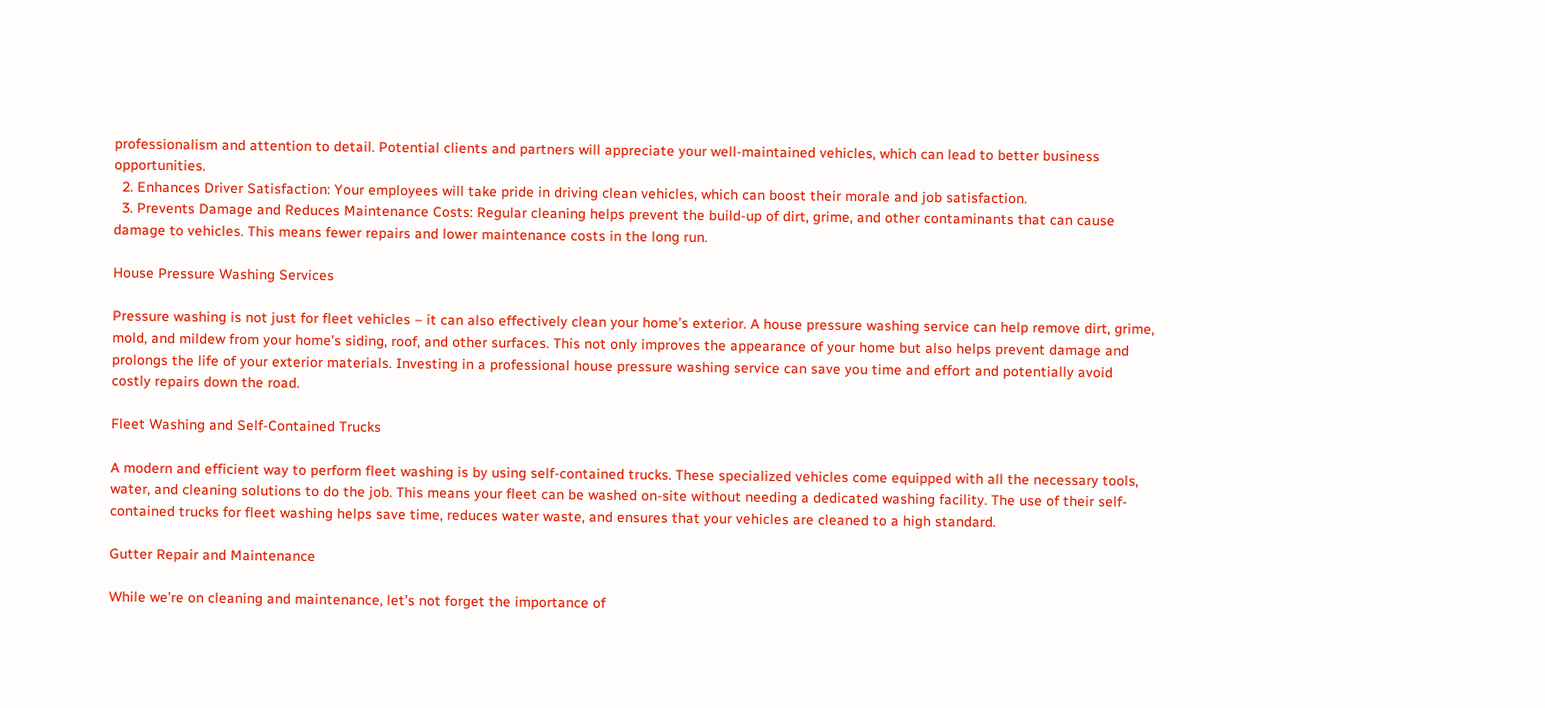professionalism and attention to detail. Potential clients and partners will appreciate your well-maintained vehicles, which can lead to better business opportunities.
  2. Enhances Driver Satisfaction: Your employees will take pride in driving clean vehicles, which can boost their morale and job satisfaction.
  3. Prevents Damage and Reduces Maintenance Costs: Regular cleaning helps prevent the build-up of dirt, grime, and other contaminants that can cause damage to vehicles. This means fewer repairs and lower maintenance costs in the long run.

House Pressure Washing Services

Pressure washing is not just for fleet vehicles – it can also effectively clean your home’s exterior. A house pressure washing service can help remove dirt, grime, mold, and mildew from your home’s siding, roof, and other surfaces. This not only improves the appearance of your home but also helps prevent damage and prolongs the life of your exterior materials. Investing in a professional house pressure washing service can save you time and effort and potentially avoid costly repairs down the road.

Fleet Washing and Self-Contained Trucks

A modern and efficient way to perform fleet washing is by using self-contained trucks. These specialized vehicles come equipped with all the necessary tools, water, and cleaning solutions to do the job. This means your fleet can be washed on-site without needing a dedicated washing facility. The use of their self-contained trucks for fleet washing helps save time, reduces water waste, and ensures that your vehicles are cleaned to a high standard.

Gutter Repair and Maintenance

While we’re on cleaning and maintenance, let’s not forget the importance of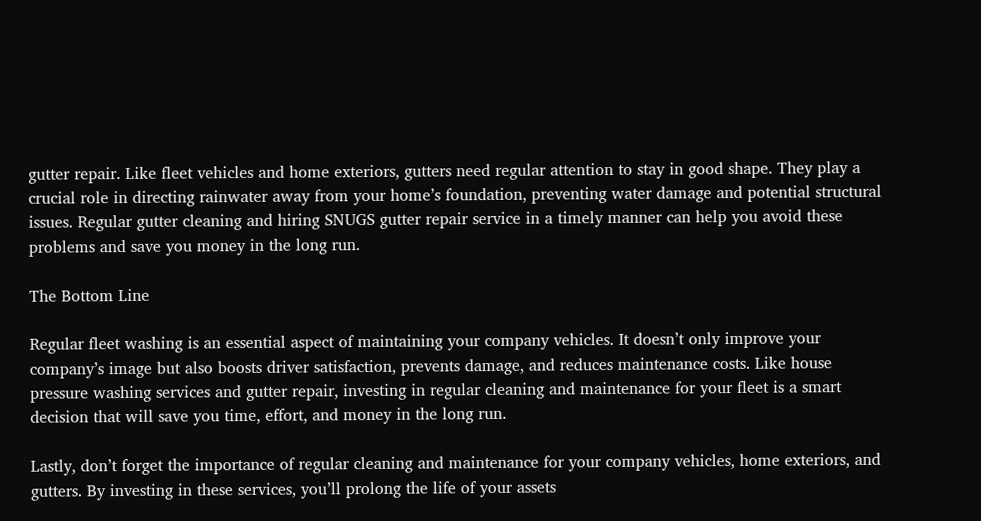gutter repair. Like fleet vehicles and home exteriors, gutters need regular attention to stay in good shape. They play a crucial role in directing rainwater away from your home’s foundation, preventing water damage and potential structural issues. Regular gutter cleaning and hiring SNUGS gutter repair service in a timely manner can help you avoid these problems and save you money in the long run.

The Bottom Line

Regular fleet washing is an essential aspect of maintaining your company vehicles. It doesn’t only improve your company’s image but also boosts driver satisfaction, prevents damage, and reduces maintenance costs. Like house pressure washing services and gutter repair, investing in regular cleaning and maintenance for your fleet is a smart decision that will save you time, effort, and money in the long run.

Lastly, don’t forget the importance of regular cleaning and maintenance for your company vehicles, home exteriors, and gutters. By investing in these services, you’ll prolong the life of your assets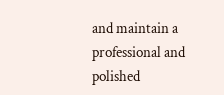and maintain a professional and polished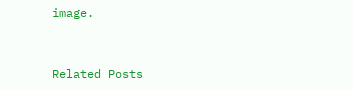image.


Related Posts